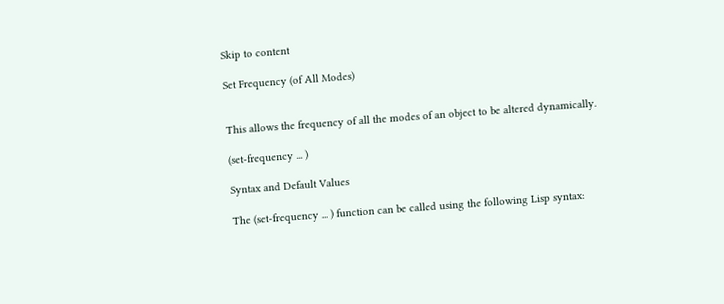Skip to content

Set Frequency (of All Modes)


This allows the frequency of all the modes of an object to be altered dynamically.

(set-frequency ... )

Syntax and Default Values

The (set-frequency ... ) function can be called using the following Lisp syntax: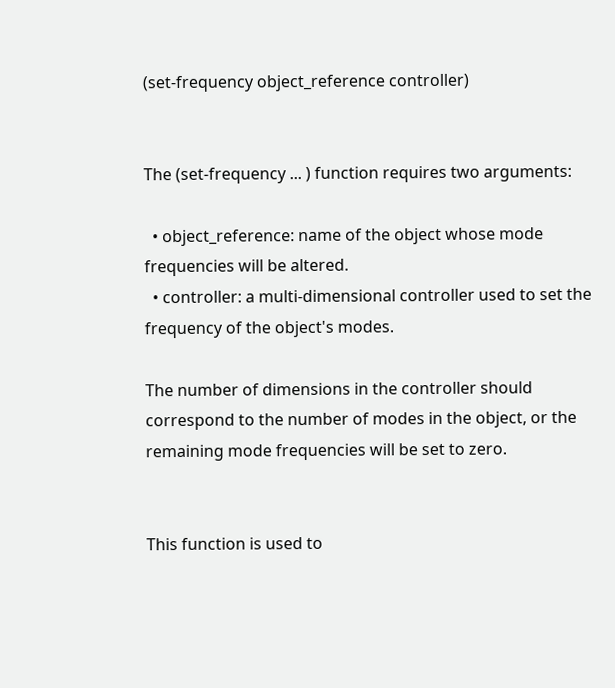(set-frequency object_reference controller)


The (set-frequency ... ) function requires two arguments:

  • object_reference: name of the object whose mode frequencies will be altered.
  • controller: a multi-dimensional controller used to set the frequency of the object's modes.

The number of dimensions in the controller should correspond to the number of modes in the object, or the remaining mode frequencies will be set to zero.


This function is used to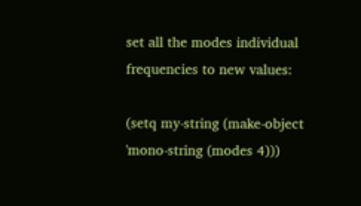set all the modes individual frequencies to new values:

(setq my-string (make-object 'mono-string (modes 4)))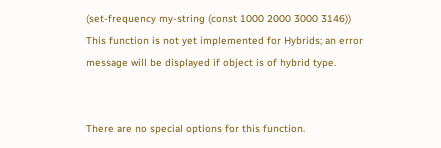(set-frequency my-string (const 1000 2000 3000 3146))
This function is not yet implemented for Hybrids; an error message will be displayed if object is of hybrid type.


There are no special options for this function.